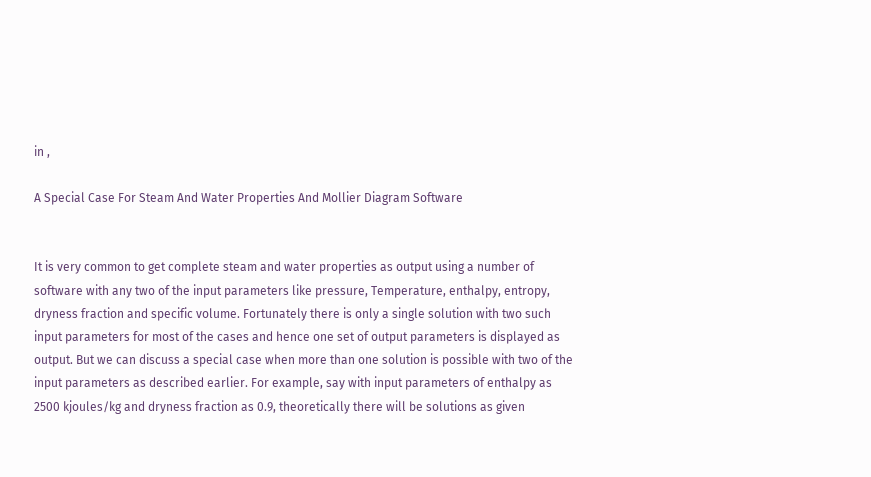in ,

A Special Case For Steam And Water Properties And Mollier Diagram Software


It is very common to get complete steam and water properties as output using a number of software with any two of the input parameters like pressure, Temperature, enthalpy, entropy, dryness fraction and specific volume. Fortunately there is only a single solution with two such input parameters for most of the cases and hence one set of output parameters is displayed as output. But we can discuss a special case when more than one solution is possible with two of the input parameters as described earlier. For example, say with input parameters of enthalpy as 2500 kjoules/kg and dryness fraction as 0.9, theoretically there will be solutions as given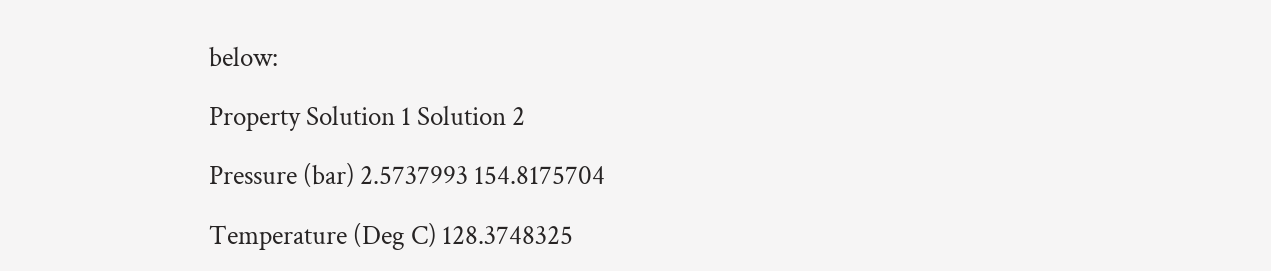below:

Property Solution 1 Solution 2

Pressure (bar) 2.5737993 154.8175704

Temperature (Deg C) 128.3748325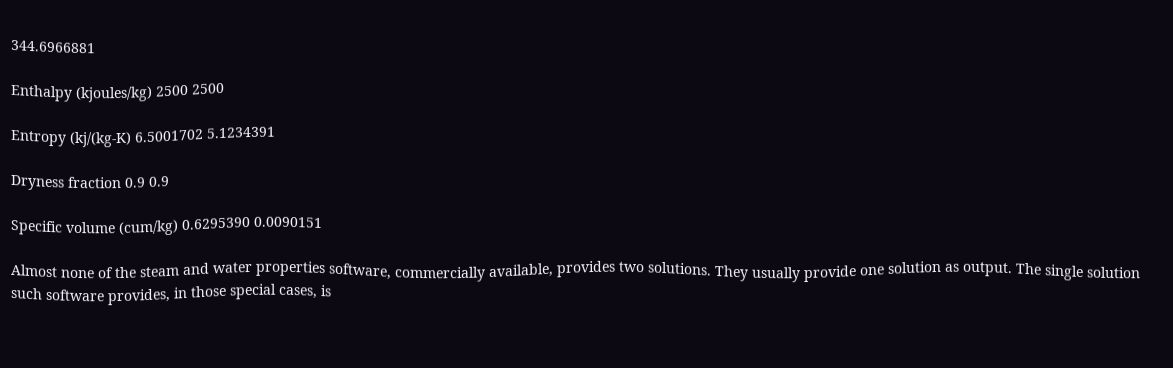344.6966881

Enthalpy (kjoules/kg) 2500 2500

Entropy (kj/(kg-K) 6.5001702 5.1234391

Dryness fraction 0.9 0.9

Specific volume (cum/kg) 0.6295390 0.0090151

Almost none of the steam and water properties software, commercially available, provides two solutions. They usually provide one solution as output. The single solution such software provides, in those special cases, is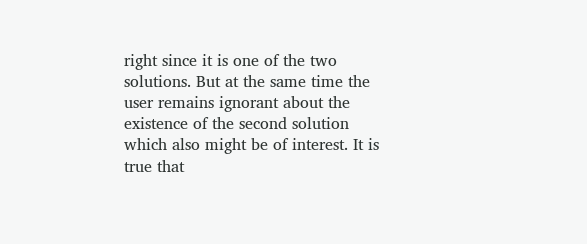right since it is one of the two solutions. But at the same time the user remains ignorant about the existence of the second solution which also might be of interest. It is true that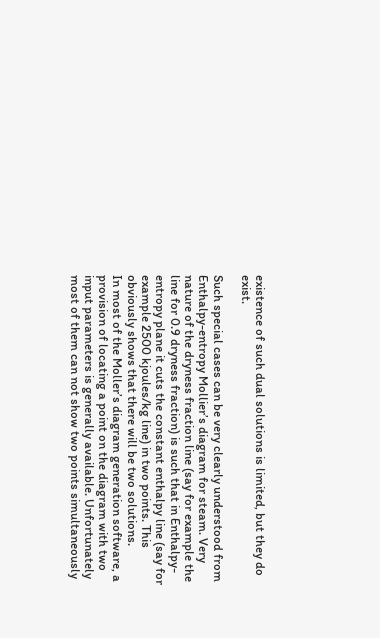existence of such dual solutions is limited, but they do exist.

Such special cases can be very clearly understood from Enthalpy-entropy Mollier’s diagram for steam. Very nature of the dryness fraction line (say for example the line for 0.9 dryness fraction) is such that in Enthalpy- entropy plane it cuts the constant enthalpy line (say for example 2500 kjoules/kg line) in two points. This obviously shows that there will be two solutions.
In most of the Moller’s diagram generation software, a provision of locating a point on the diagram with two input parameters is generally available. Unfortunately most of them can not show two points simultaneously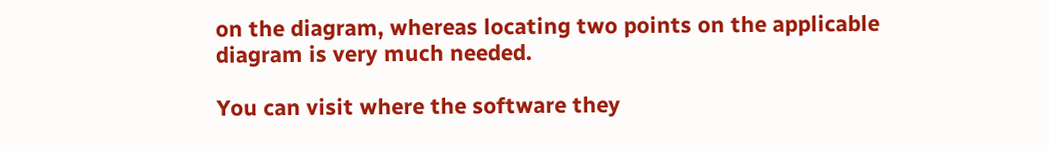on the diagram, whereas locating two points on the applicable diagram is very much needed.

You can visit where the software they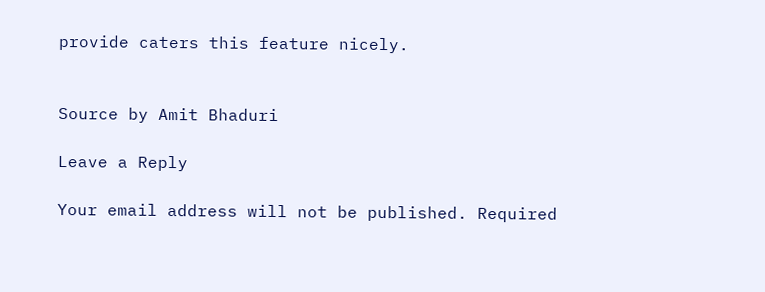provide caters this feature nicely.


Source by Amit Bhaduri

Leave a Reply

Your email address will not be published. Required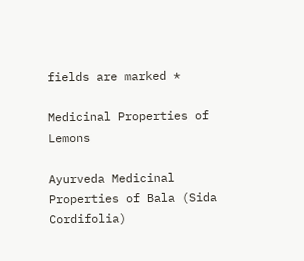fields are marked *

Medicinal Properties of Lemons

Ayurveda Medicinal Properties of Bala (Sida Cordifolia)